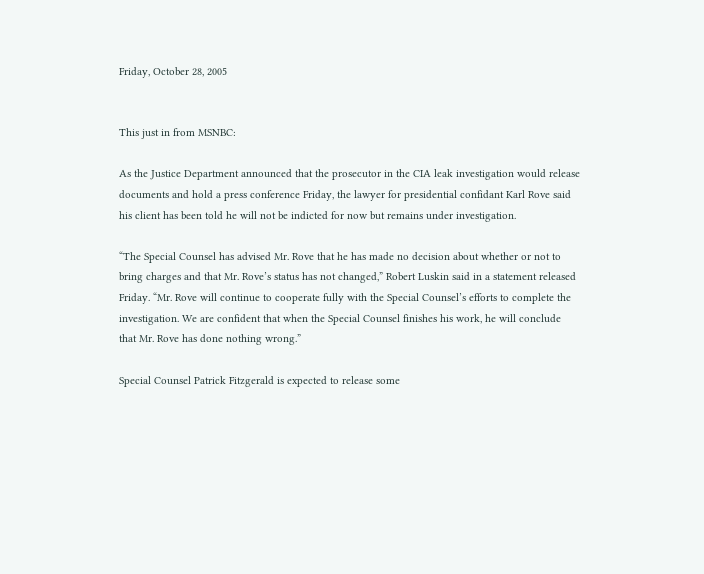Friday, October 28, 2005


This just in from MSNBC:

As the Justice Department announced that the prosecutor in the CIA leak investigation would release documents and hold a press conference Friday, the lawyer for presidential confidant Karl Rove said his client has been told he will not be indicted for now but remains under investigation.

“The Special Counsel has advised Mr. Rove that he has made no decision about whether or not to bring charges and that Mr. Rove’s status has not changed,” Robert Luskin said in a statement released Friday. “Mr. Rove will continue to cooperate fully with the Special Counsel’s efforts to complete the investigation. We are confident that when the Special Counsel finishes his work, he will conclude that Mr. Rove has done nothing wrong.”

Special Counsel Patrick Fitzgerald is expected to release some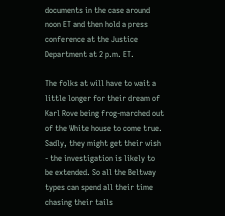documents in the case around noon ET and then hold a press conference at the Justice Department at 2 p.m. ET.

The folks at will have to wait a little longer for their dream of Karl Rove being frog-marched out of the White house to come true. Sadly, they might get their wish - the investigation is likely to be extended. So all the Beltway types can spend all their time chasing their tails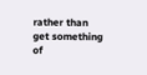rather than get something of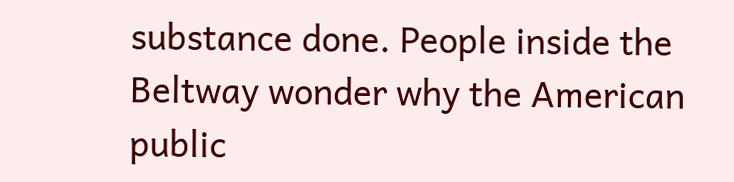substance done. People inside the Beltway wonder why the American public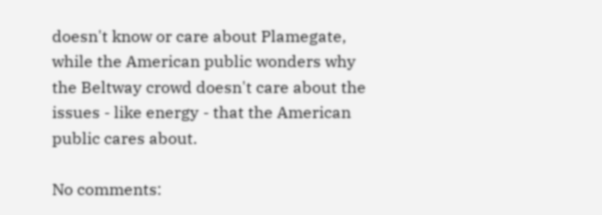doesn't know or care about Plamegate, while the American public wonders why the Beltway crowd doesn't care about the issues - like energy - that the American public cares about.

No comments: